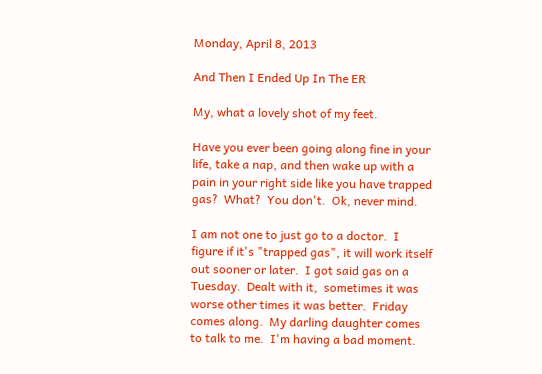Monday, April 8, 2013

And Then I Ended Up In The ER

My, what a lovely shot of my feet.

Have you ever been going along fine in your life, take a nap, and then wake up with a pain in your right side like you have trapped gas?  What?  You don't.  Ok, never mind.

I am not one to just go to a doctor.  I figure if it's "trapped gas", it will work itself out sooner or later.  I got said gas on a Tuesday.  Dealt with it,  sometimes it was worse other times it was better.  Friday comes along.  My darling daughter comes to talk to me.  I'm having a bad moment.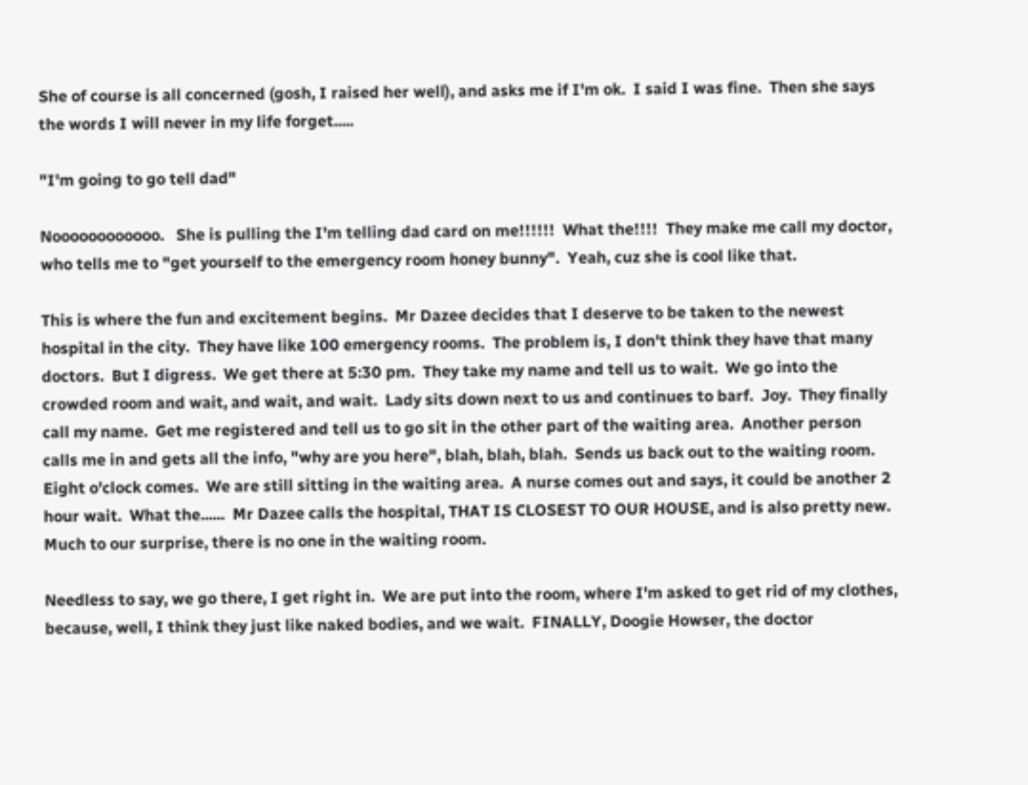She of course is all concerned (gosh, I raised her well), and asks me if I'm ok.  I said I was fine.  Then she says the words I will never in my life forget.....

"I'm going to go tell dad"

Noooooooooooo.   She is pulling the I'm telling dad card on me!!!!!!  What the!!!!  They make me call my doctor, who tells me to "get yourself to the emergency room honey bunny".  Yeah, cuz she is cool like that.

This is where the fun and excitement begins.  Mr Dazee decides that I deserve to be taken to the newest hospital in the city.  They have like 100 emergency rooms.  The problem is, I don't think they have that many doctors.  But I digress.  We get there at 5:30 pm.  They take my name and tell us to wait.  We go into the crowded room and wait, and wait, and wait.  Lady sits down next to us and continues to barf.  Joy.  They finally call my name.  Get me registered and tell us to go sit in the other part of the waiting area.  Another person calls me in and gets all the info, "why are you here", blah, blah, blah.  Sends us back out to the waiting room.  Eight o'clock comes.  We are still sitting in the waiting area.  A nurse comes out and says, it could be another 2 hour wait.  What the......  Mr Dazee calls the hospital, THAT IS CLOSEST TO OUR HOUSE, and is also pretty new.  Much to our surprise, there is no one in the waiting room.

Needless to say, we go there, I get right in.  We are put into the room, where I'm asked to get rid of my clothes, because, well, I think they just like naked bodies, and we wait.  FINALLY, Doogie Howser, the doctor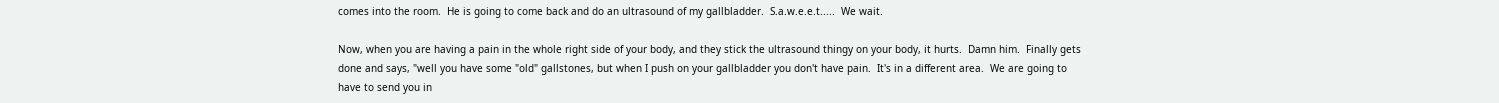comes into the room.  He is going to come back and do an ultrasound of my gallbladder.  S.a.w.e.e.t.....  We wait.

Now, when you are having a pain in the whole right side of your body, and they stick the ultrasound thingy on your body, it hurts.  Damn him.  Finally gets done and says, "well you have some "old" gallstones, but when I push on your gallbladder you don't have pain.  It's in a different area.  We are going to have to send you in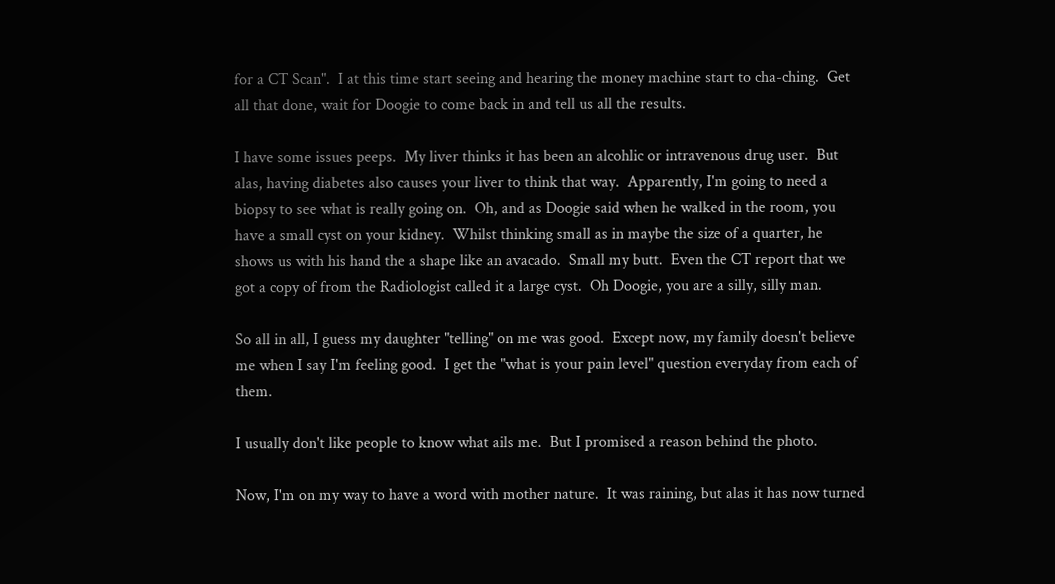for a CT Scan".  I at this time start seeing and hearing the money machine start to cha-ching.  Get all that done, wait for Doogie to come back in and tell us all the results.

I have some issues peeps.  My liver thinks it has been an alcohlic or intravenous drug user.  But alas, having diabetes also causes your liver to think that way.  Apparently, I'm going to need a biopsy to see what is really going on.  Oh, and as Doogie said when he walked in the room, you have a small cyst on your kidney.  Whilst thinking small as in maybe the size of a quarter, he shows us with his hand the a shape like an avacado.  Small my butt.  Even the CT report that we got a copy of from the Radiologist called it a large cyst.  Oh Doogie, you are a silly, silly man.

So all in all, I guess my daughter "telling" on me was good.  Except now, my family doesn't believe me when I say I'm feeling good.  I get the "what is your pain level" question everyday from each of them.

I usually don't like people to know what ails me.  But I promised a reason behind the photo.

Now, I'm on my way to have a word with mother nature.  It was raining, but alas it has now turned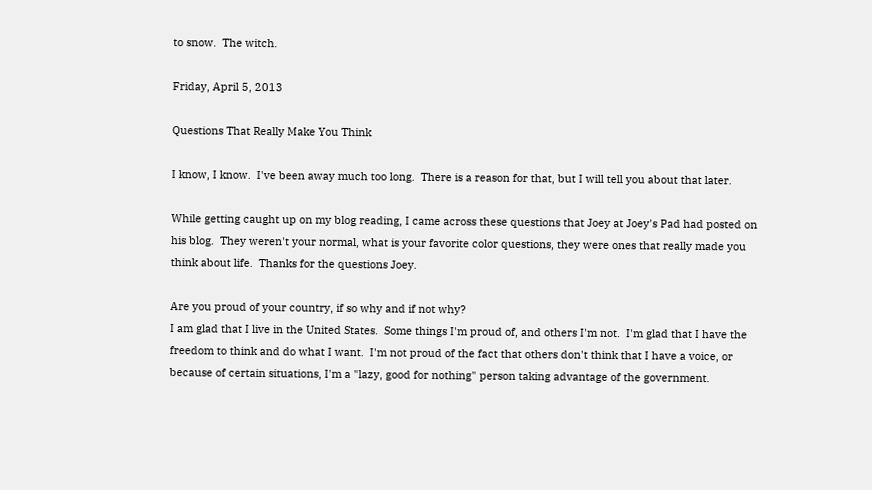to snow.  The witch.

Friday, April 5, 2013

Questions That Really Make You Think

I know, I know.  I've been away much too long.  There is a reason for that, but I will tell you about that later.

While getting caught up on my blog reading, I came across these questions that Joey at Joey's Pad had posted on his blog.  They weren't your normal, what is your favorite color questions, they were ones that really made you think about life.  Thanks for the questions Joey.

Are you proud of your country, if so why and if not why?
I am glad that I live in the United States.  Some things I'm proud of, and others I'm not.  I'm glad that I have the freedom to think and do what I want.  I'm not proud of the fact that others don't think that I have a voice, or because of certain situations, I'm a "lazy, good for nothing" person taking advantage of the government.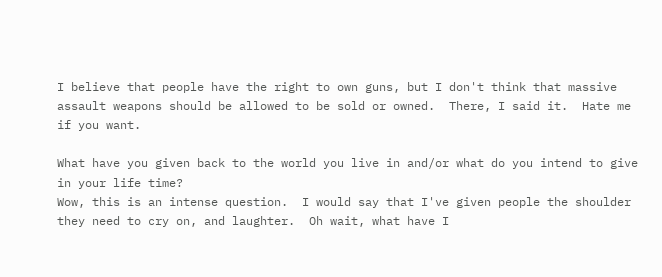I believe that people have the right to own guns, but I don't think that massive assault weapons should be allowed to be sold or owned.  There, I said it.  Hate me if you want.

What have you given back to the world you live in and/or what do you intend to give in your life time?
Wow, this is an intense question.  I would say that I've given people the shoulder they need to cry on, and laughter.  Oh wait, what have I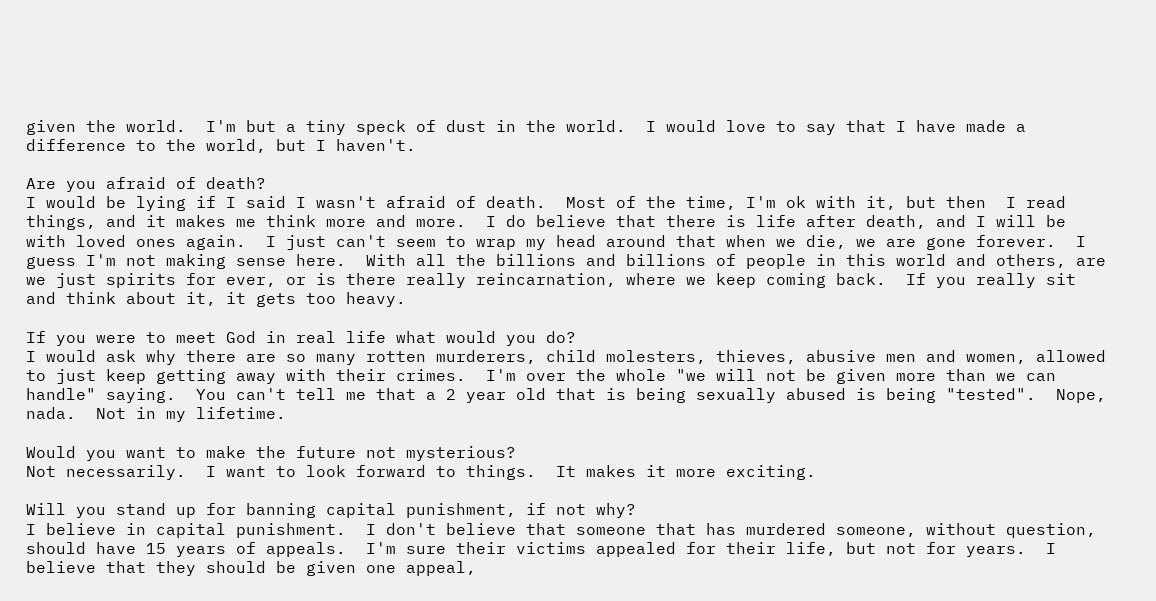given the world.  I'm but a tiny speck of dust in the world.  I would love to say that I have made a difference to the world, but I haven't.

Are you afraid of death?
I would be lying if I said I wasn't afraid of death.  Most of the time, I'm ok with it, but then  I read things, and it makes me think more and more.  I do believe that there is life after death, and I will be with loved ones again.  I just can't seem to wrap my head around that when we die, we are gone forever.  I guess I'm not making sense here.  With all the billions and billions of people in this world and others, are we just spirits for ever, or is there really reincarnation, where we keep coming back.  If you really sit and think about it, it gets too heavy.

If you were to meet God in real life what would you do?
I would ask why there are so many rotten murderers, child molesters, thieves, abusive men and women, allowed to just keep getting away with their crimes.  I'm over the whole "we will not be given more than we can handle" saying.  You can't tell me that a 2 year old that is being sexually abused is being "tested".  Nope, nada.  Not in my lifetime.

Would you want to make the future not mysterious?
Not necessarily.  I want to look forward to things.  It makes it more exciting.

Will you stand up for banning capital punishment, if not why?
I believe in capital punishment.  I don't believe that someone that has murdered someone, without question, should have 15 years of appeals.  I'm sure their victims appealed for their life, but not for years.  I believe that they should be given one appeal,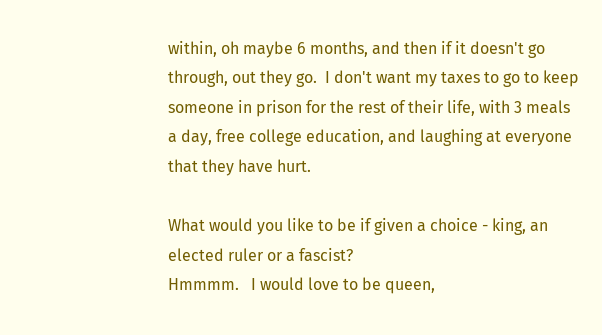within, oh maybe 6 months, and then if it doesn't go through, out they go.  I don't want my taxes to go to keep someone in prison for the rest of their life, with 3 meals a day, free college education, and laughing at everyone that they have hurt.

What would you like to be if given a choice - king, an elected ruler or a fascist?
Hmmmm.   I would love to be queen,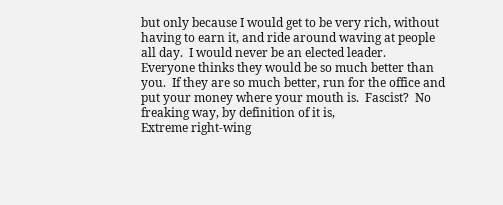but only because I would get to be very rich, without having to earn it, and ride around waving at people all day.  I would never be an elected leader.  Everyone thinks they would be so much better than you.  If they are so much better, run for the office and put your money where your mouth is.  Fascist?  No freaking way, by definition of it is,
Extreme right-wing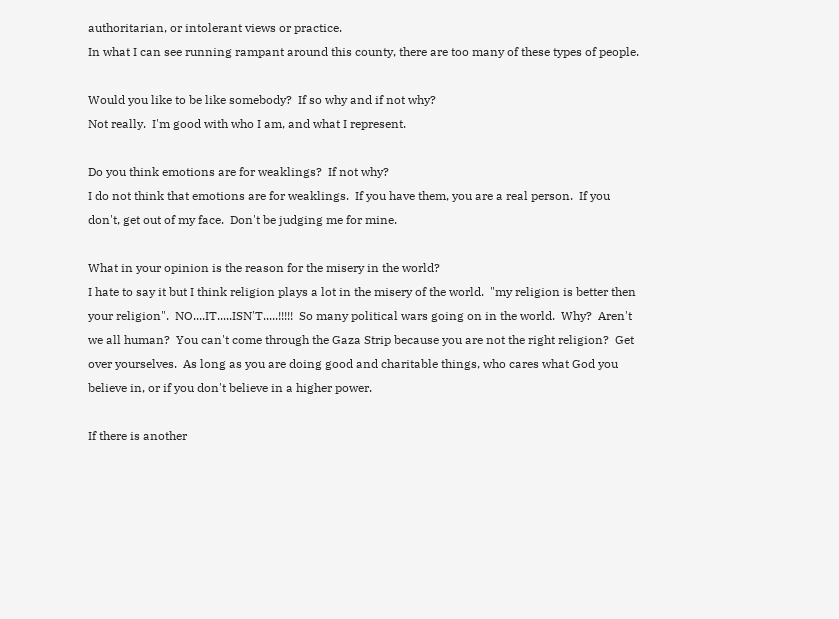authoritarian, or intolerant views or practice.
In what I can see running rampant around this county, there are too many of these types of people.

Would you like to be like somebody?  If so why and if not why?
Not really.  I'm good with who I am, and what I represent.

Do you think emotions are for weaklings?  If not why?
I do not think that emotions are for weaklings.  If you have them, you are a real person.  If you don't, get out of my face.  Don't be judging me for mine.

What in your opinion is the reason for the misery in the world?
I hate to say it but I think religion plays a lot in the misery of the world.  "my religion is better then your religion".  NO....IT.....ISN'T.....!!!!!  So many political wars going on in the world.  Why?  Aren't we all human?  You can't come through the Gaza Strip because you are not the right religion?  Get over yourselves.  As long as you are doing good and charitable things, who cares what God you believe in, or if you don't believe in a higher power.

If there is another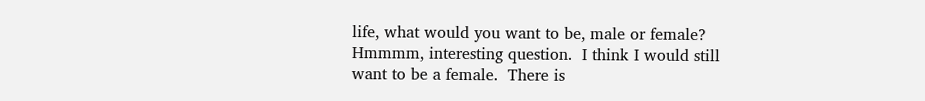life, what would you want to be, male or female?
Hmmmm, interesting question.  I think I would still want to be a female.  There is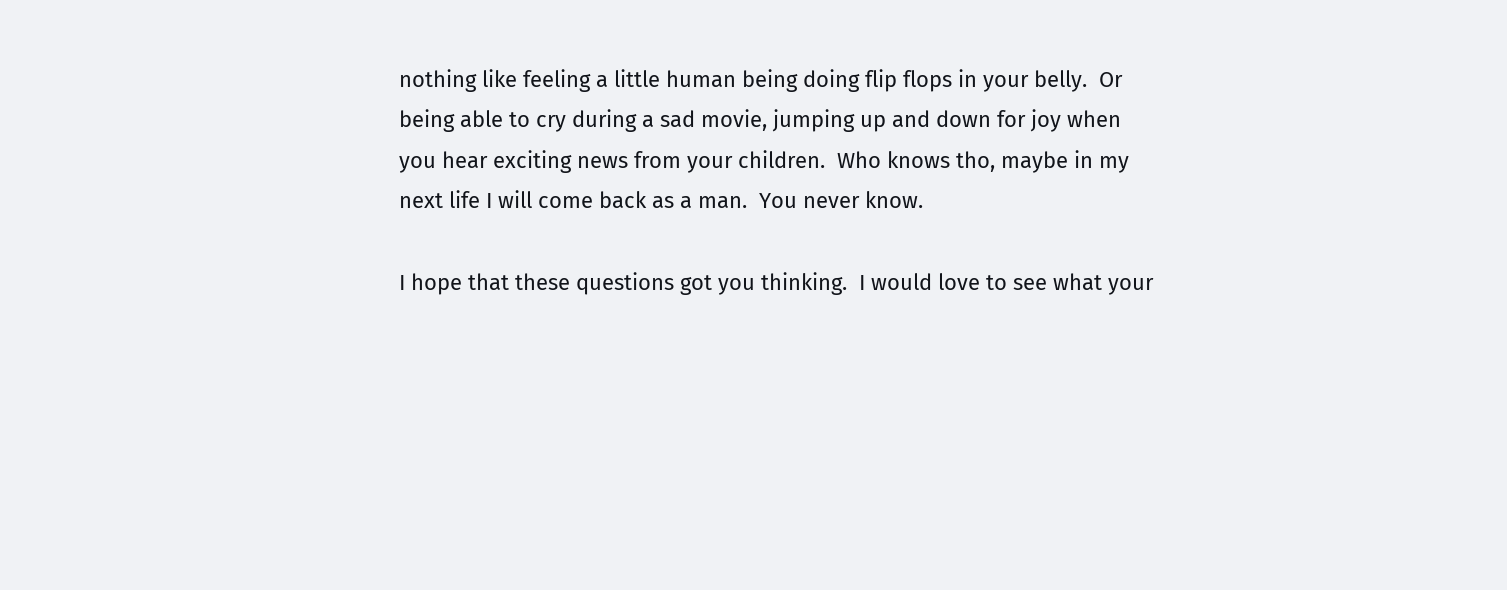nothing like feeling a little human being doing flip flops in your belly.  Or being able to cry during a sad movie, jumping up and down for joy when you hear exciting news from your children.  Who knows tho, maybe in my next life I will come back as a man.  You never know.

I hope that these questions got you thinking.  I would love to see what your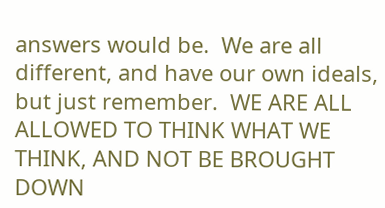answers would be.  We are all different, and have our own ideals, but just remember.  WE ARE ALL ALLOWED TO THINK WHAT WE THINK, AND NOT BE BROUGHT DOWN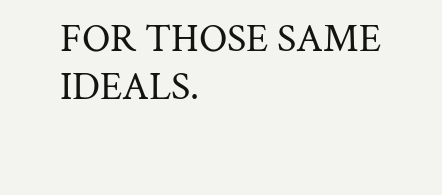FOR THOSE SAME IDEALS.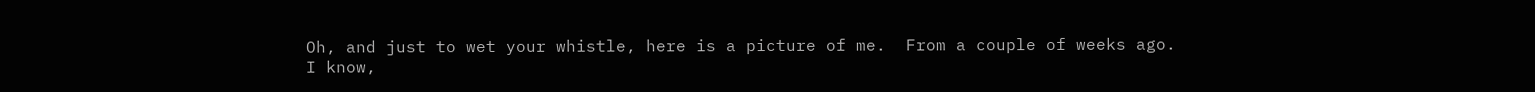Oh, and just to wet your whistle, here is a picture of me.  From a couple of weeks ago.
I know,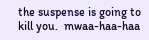the suspense is going to kill you.  mwaa-haa-haa